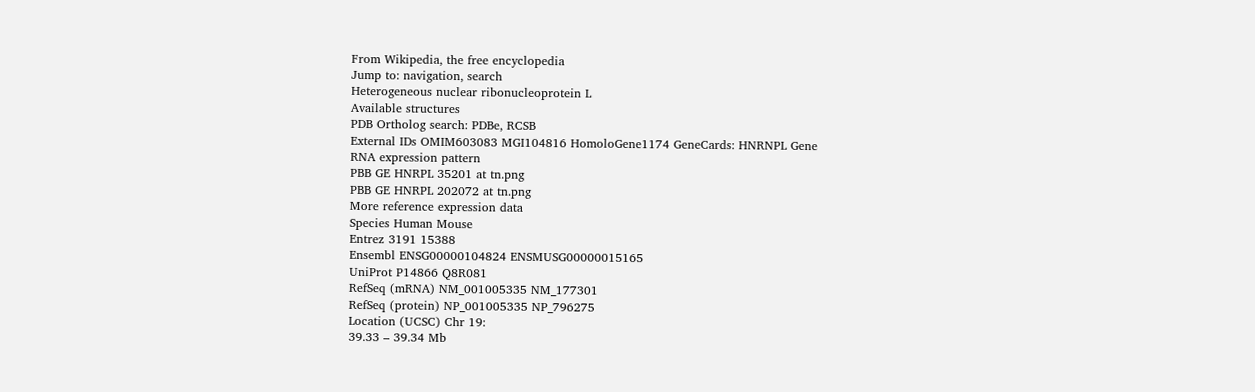From Wikipedia, the free encyclopedia
Jump to: navigation, search
Heterogeneous nuclear ribonucleoprotein L
Available structures
PDB Ortholog search: PDBe, RCSB
External IDs OMIM603083 MGI104816 HomoloGene1174 GeneCards: HNRNPL Gene
RNA expression pattern
PBB GE HNRPL 35201 at tn.png
PBB GE HNRPL 202072 at tn.png
More reference expression data
Species Human Mouse
Entrez 3191 15388
Ensembl ENSG00000104824 ENSMUSG00000015165
UniProt P14866 Q8R081
RefSeq (mRNA) NM_001005335 NM_177301
RefSeq (protein) NP_001005335 NP_796275
Location (UCSC) Chr 19:
39.33 – 39.34 Mb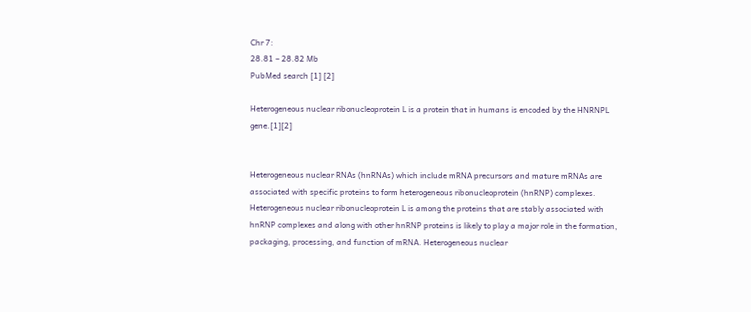Chr 7:
28.81 – 28.82 Mb
PubMed search [1] [2]

Heterogeneous nuclear ribonucleoprotein L is a protein that in humans is encoded by the HNRNPL gene.[1][2]


Heterogeneous nuclear RNAs (hnRNAs) which include mRNA precursors and mature mRNAs are associated with specific proteins to form heterogeneous ribonucleoprotein (hnRNP) complexes. Heterogeneous nuclear ribonucleoprotein L is among the proteins that are stably associated with hnRNP complexes and along with other hnRNP proteins is likely to play a major role in the formation, packaging, processing, and function of mRNA. Heterogeneous nuclear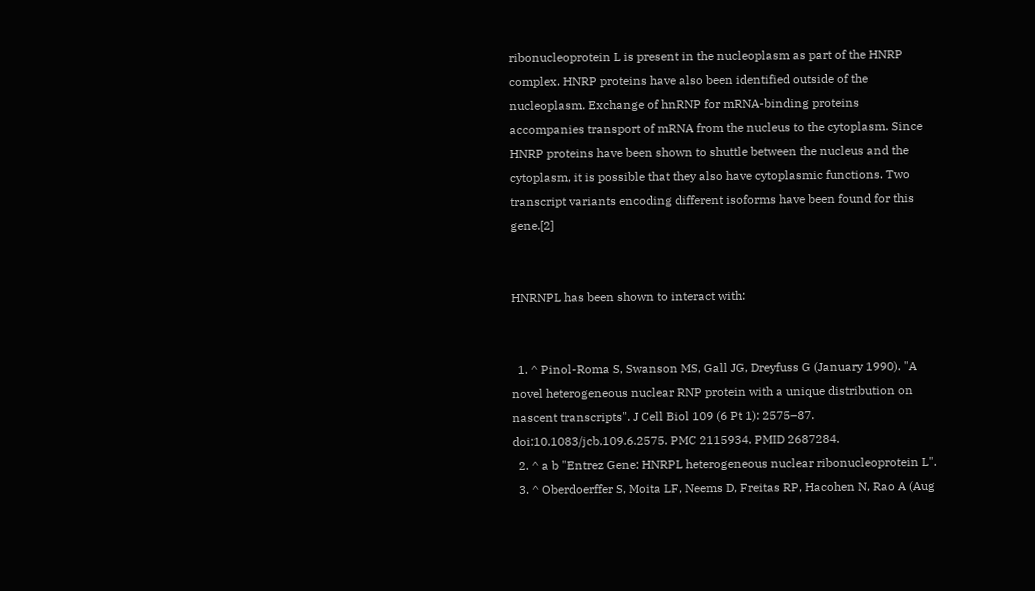ribonucleoprotein L is present in the nucleoplasm as part of the HNRP complex. HNRP proteins have also been identified outside of the nucleoplasm. Exchange of hnRNP for mRNA-binding proteins accompanies transport of mRNA from the nucleus to the cytoplasm. Since HNRP proteins have been shown to shuttle between the nucleus and the cytoplasm, it is possible that they also have cytoplasmic functions. Two transcript variants encoding different isoforms have been found for this gene.[2]


HNRNPL has been shown to interact with:


  1. ^ Pinol-Roma S, Swanson MS, Gall JG, Dreyfuss G (January 1990). "A novel heterogeneous nuclear RNP protein with a unique distribution on nascent transcripts". J Cell Biol 109 (6 Pt 1): 2575–87. doi:10.1083/jcb.109.6.2575. PMC 2115934. PMID 2687284.
  2. ^ a b "Entrez Gene: HNRPL heterogeneous nuclear ribonucleoprotein L".
  3. ^ Oberdoerffer S, Moita LF, Neems D, Freitas RP, Hacohen N, Rao A (Aug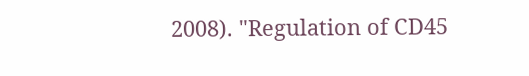2008). "Regulation of CD45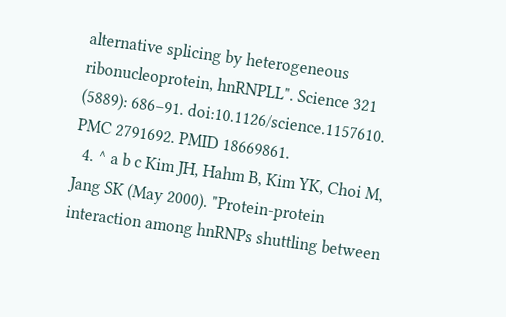alternative splicing by heterogeneous ribonucleoprotein, hnRNPLL". Science 321 (5889): 686–91. doi:10.1126/science.1157610. PMC 2791692. PMID 18669861.
  4. ^ a b c Kim JH, Hahm B, Kim YK, Choi M, Jang SK (May 2000). "Protein-protein interaction among hnRNPs shuttling between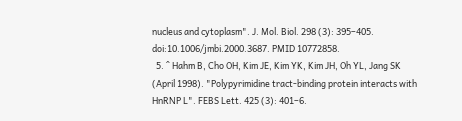nucleus and cytoplasm". J. Mol. Biol. 298 (3): 395–405. doi:10.1006/jmbi.2000.3687. PMID 10772858.
  5. ^ Hahm B, Cho OH, Kim JE, Kim YK, Kim JH, Oh YL, Jang SK (April 1998). "Polypyrimidine tract-binding protein interacts with HnRNP L". FEBS Lett. 425 (3): 401–6.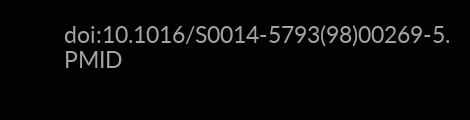doi:10.1016/S0014-5793(98)00269-5. PMID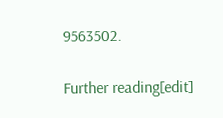9563502.

Further reading[edit]